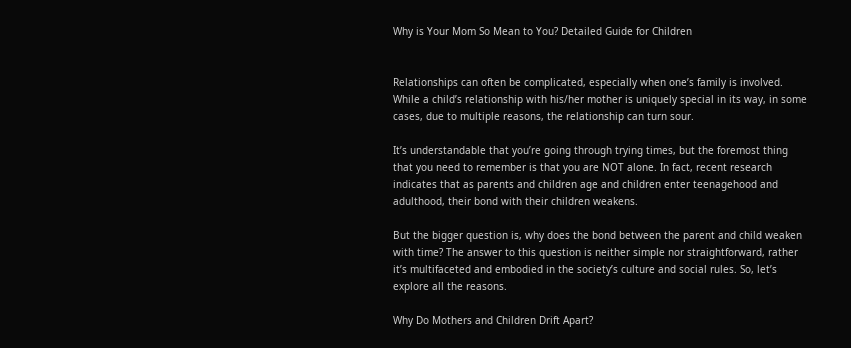Why is Your Mom So Mean to You? Detailed Guide for Children


Relationships can often be complicated, especially when one’s family is involved. While a child’s relationship with his/her mother is uniquely special in its way, in some cases, due to multiple reasons, the relationship can turn sour.

It’s understandable that you’re going through trying times, but the foremost thing that you need to remember is that you are NOT alone. In fact, recent research indicates that as parents and children age and children enter teenagehood and adulthood, their bond with their children weakens.

But the bigger question is, why does the bond between the parent and child weaken with time? The answer to this question is neither simple nor straightforward, rather it’s multifaceted and embodied in the society’s culture and social rules. So, let’s explore all the reasons.

Why Do Mothers and Children Drift Apart?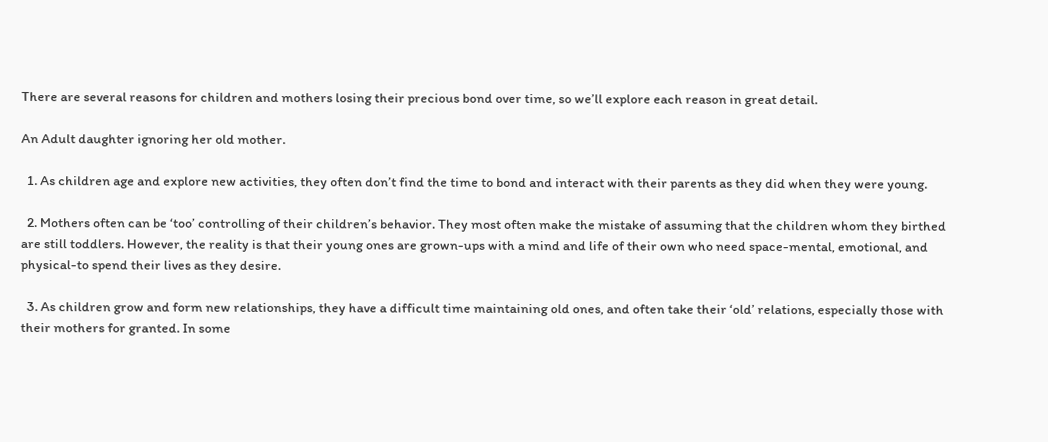There are several reasons for children and mothers losing their precious bond over time, so we’ll explore each reason in great detail.

An Adult daughter ignoring her old mother.

  1. As children age and explore new activities, they often don’t find the time to bond and interact with their parents as they did when they were young.

  2. Mothers often can be ‘too’ controlling of their children’s behavior. They most often make the mistake of assuming that the children whom they birthed are still toddlers. However, the reality is that their young ones are grown-ups with a mind and life of their own who need space-mental, emotional, and physical-to spend their lives as they desire.

  3. As children grow and form new relationships, they have a difficult time maintaining old ones, and often take their ‘old’ relations, especially those with their mothers for granted. In some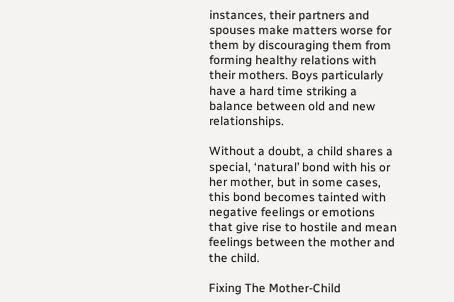instances, their partners and spouses make matters worse for them by discouraging them from forming healthy relations with their mothers. Boys particularly have a hard time striking a balance between old and new relationships.

Without a doubt, a child shares a special, ‘natural’ bond with his or her mother, but in some cases, this bond becomes tainted with negative feelings or emotions that give rise to hostile and mean feelings between the mother and the child.

Fixing The Mother-Child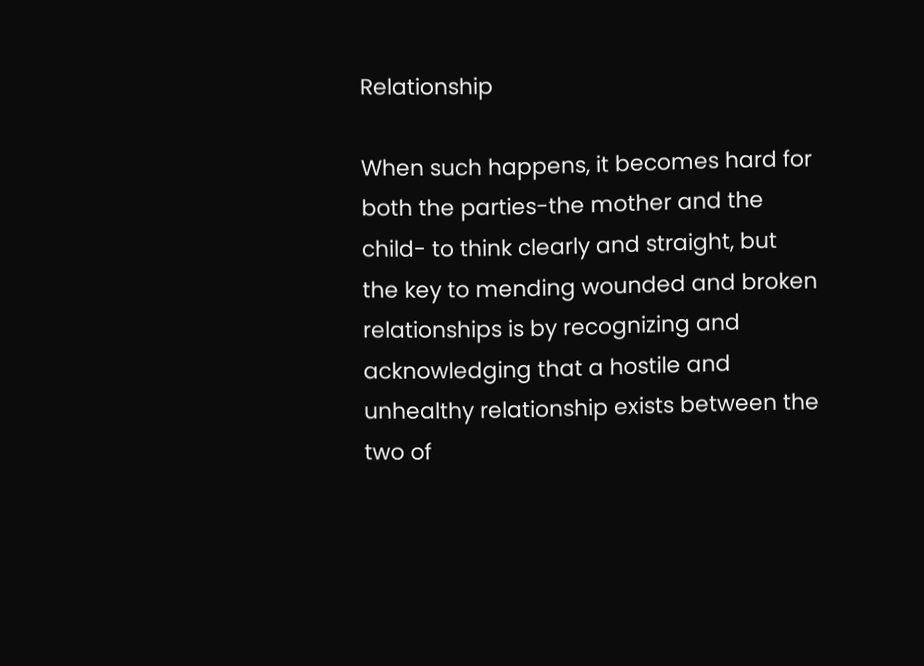Relationship

When such happens, it becomes hard for both the parties-the mother and the child- to think clearly and straight, but the key to mending wounded and broken relationships is by recognizing and acknowledging that a hostile and unhealthy relationship exists between the two of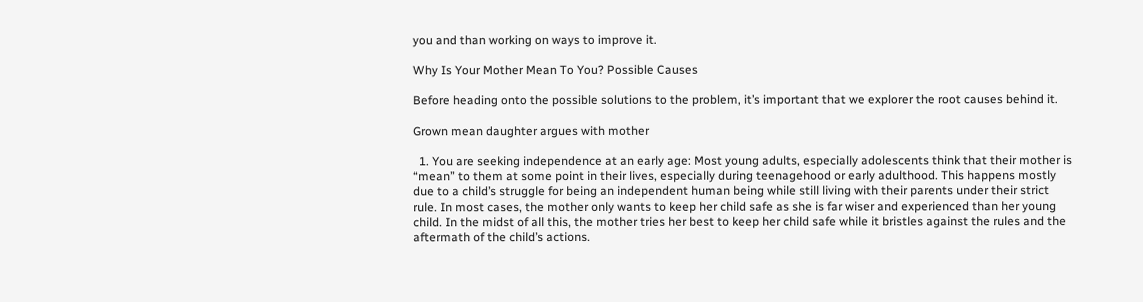you and than working on ways to improve it.

Why Is Your Mother Mean To You? Possible Causes

Before heading onto the possible solutions to the problem, it’s important that we explorer the root causes behind it.

Grown mean daughter argues with mother

  1. You are seeking independence at an early age: Most young adults, especially adolescents think that their mother is “mean” to them at some point in their lives, especially during teenagehood or early adulthood. This happens mostly due to a child’s struggle for being an independent human being while still living with their parents under their strict rule. In most cases, the mother only wants to keep her child safe as she is far wiser and experienced than her young child. In the midst of all this, the mother tries her best to keep her child safe while it bristles against the rules and the aftermath of the child’s actions.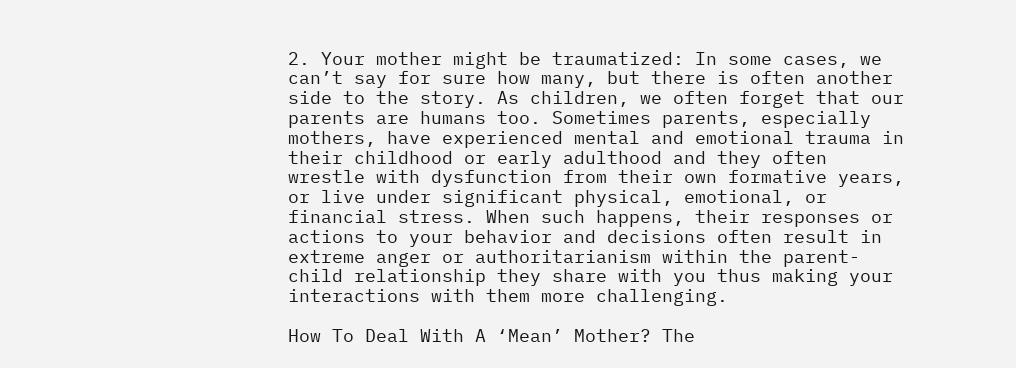2. Your mother might be traumatized: In some cases, we can’t say for sure how many, but there is often another side to the story. As children, we often forget that our parents are humans too. Sometimes parents, especially mothers, have experienced mental and emotional trauma in their childhood or early adulthood and they often wrestle with dysfunction from their own formative years, or live under significant physical, emotional, or financial stress. When such happens, their responses or actions to your behavior and decisions often result in extreme anger or authoritarianism within the parent-child relationship they share with you thus making your interactions with them more challenging.

How To Deal With A ‘Mean’ Mother? The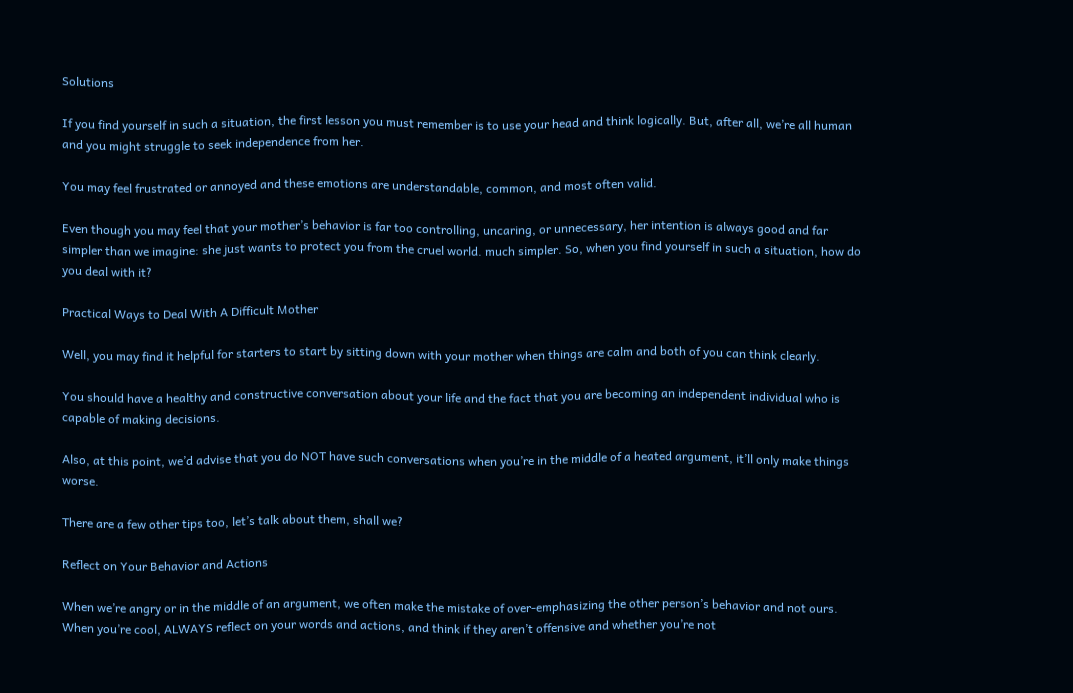Solutions

If you find yourself in such a situation, the first lesson you must remember is to use your head and think logically. But, after all, we’re all human and you might struggle to seek independence from her.

You may feel frustrated or annoyed and these emotions are understandable, common, and most often valid.

Even though you may feel that your mother’s behavior is far too controlling, uncaring, or unnecessary, her intention is always good and far simpler than we imagine: she just wants to protect you from the cruel world. much simpler. So, when you find yourself in such a situation, how do you deal with it?

Practical Ways to Deal With A Difficult Mother

Well, you may find it helpful for starters to start by sitting down with your mother when things are calm and both of you can think clearly.

You should have a healthy and constructive conversation about your life and the fact that you are becoming an independent individual who is capable of making decisions.

Also, at this point, we’d advise that you do NOT have such conversations when you’re in the middle of a heated argument, it’ll only make things worse.

There are a few other tips too, let’s talk about them, shall we?

Reflect on Your Behavior and Actions

When we’re angry or in the middle of an argument, we often make the mistake of over-emphasizing the other person’s behavior and not ours. When you’re cool, ALWAYS reflect on your words and actions, and think if they aren’t offensive and whether you’re not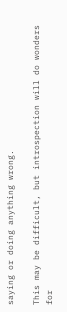saying or doing anything wrong.

This may be difficult, but introspection will do wonders for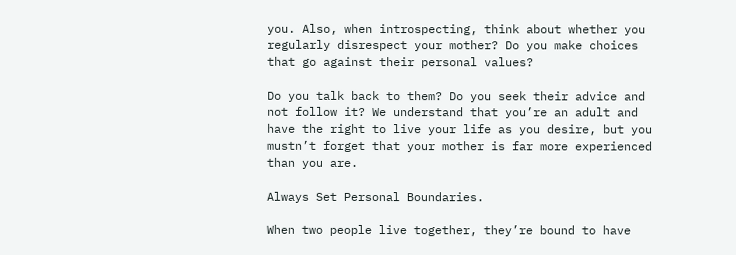you. Also, when introspecting, think about whether you regularly disrespect your mother? Do you make choices that go against their personal values?

Do you talk back to them? Do you seek their advice and not follow it? We understand that you’re an adult and have the right to live your life as you desire, but you mustn’t forget that your mother is far more experienced than you are.

Always Set Personal Boundaries.

When two people live together, they’re bound to have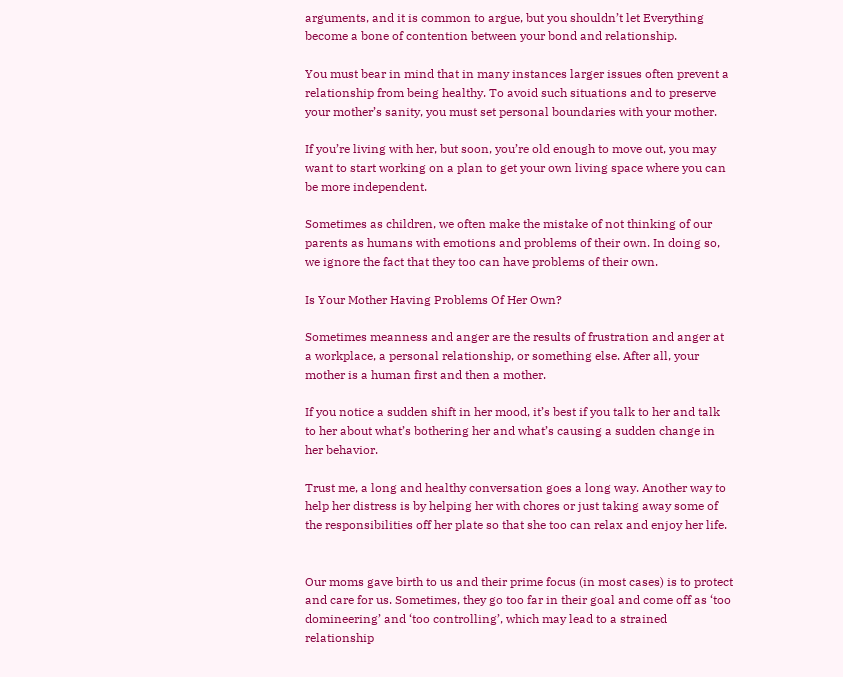arguments, and it is common to argue, but you shouldn’t let Everything become a bone of contention between your bond and relationship.

You must bear in mind that in many instances larger issues often prevent a relationship from being healthy. To avoid such situations and to preserve your mother’s sanity, you must set personal boundaries with your mother.

If you’re living with her, but soon, you’re old enough to move out, you may want to start working on a plan to get your own living space where you can be more independent.

Sometimes as children, we often make the mistake of not thinking of our parents as humans with emotions and problems of their own. In doing so, we ignore the fact that they too can have problems of their own.

Is Your Mother Having Problems Of Her Own?

Sometimes meanness and anger are the results of frustration and anger at a workplace, a personal relationship, or something else. After all, your mother is a human first and then a mother.

If you notice a sudden shift in her mood, it’s best if you talk to her and talk to her about what’s bothering her and what’s causing a sudden change in her behavior.

Trust me, a long and healthy conversation goes a long way. Another way to help her distress is by helping her with chores or just taking away some of the responsibilities off her plate so that she too can relax and enjoy her life.


Our moms gave birth to us and their prime focus (in most cases) is to protect and care for us. Sometimes, they go too far in their goal and come off as ‘too domineering’ and ‘too controlling’, which may lead to a strained relationship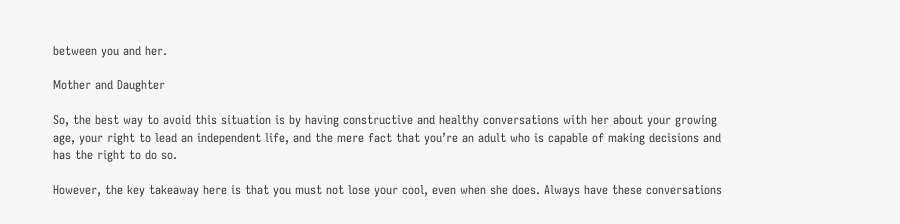between you and her.

Mother and Daughter

So, the best way to avoid this situation is by having constructive and healthy conversations with her about your growing age, your right to lead an independent life, and the mere fact that you’re an adult who is capable of making decisions and has the right to do so.

However, the key takeaway here is that you must not lose your cool, even when she does. Always have these conversations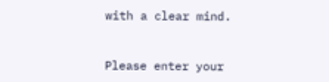with a clear mind.


Please enter your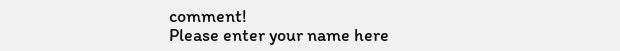comment!
Please enter your name here